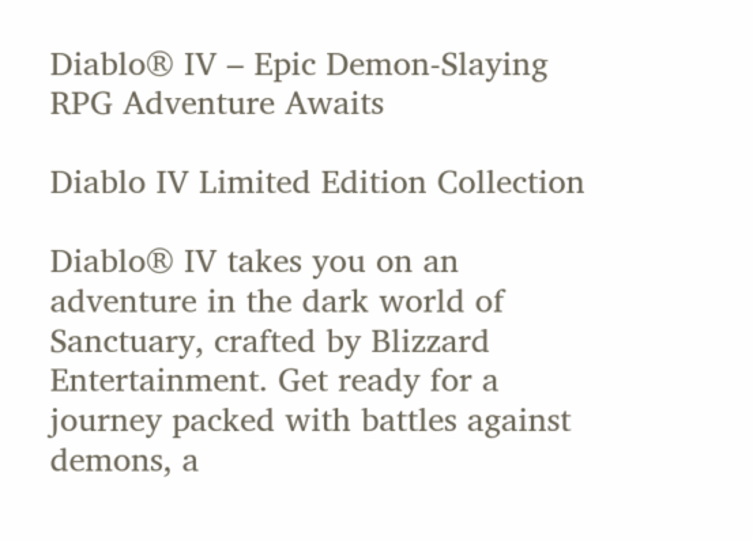Diablo® IV – Epic Demon-Slaying RPG Adventure Awaits

Diablo IV Limited Edition Collection

Diablo® IV takes you on an adventure in the dark world of Sanctuary, crafted by Blizzard Entertainment. Get ready for a journey packed with battles against demons, a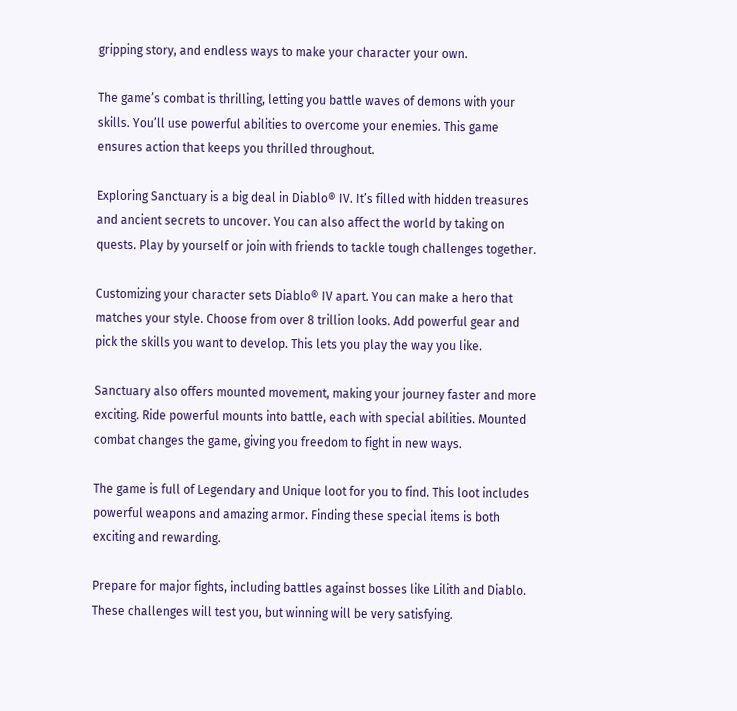gripping story, and endless ways to make your character your own.

The game’s combat is thrilling, letting you battle waves of demons with your skills. You’ll use powerful abilities to overcome your enemies. This game ensures action that keeps you thrilled throughout.

Exploring Sanctuary is a big deal in Diablo® IV. It’s filled with hidden treasures and ancient secrets to uncover. You can also affect the world by taking on quests. Play by yourself or join with friends to tackle tough challenges together.

Customizing your character sets Diablo® IV apart. You can make a hero that matches your style. Choose from over 8 trillion looks. Add powerful gear and pick the skills you want to develop. This lets you play the way you like.

Sanctuary also offers mounted movement, making your journey faster and more exciting. Ride powerful mounts into battle, each with special abilities. Mounted combat changes the game, giving you freedom to fight in new ways.

The game is full of Legendary and Unique loot for you to find. This loot includes powerful weapons and amazing armor. Finding these special items is both exciting and rewarding.

Prepare for major fights, including battles against bosses like Lilith and Diablo. These challenges will test you, but winning will be very satisfying.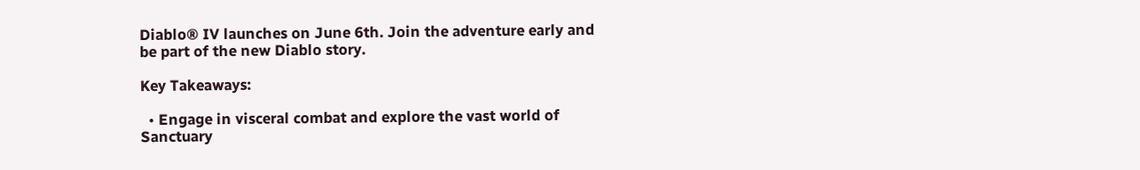Diablo® IV launches on June 6th. Join the adventure early and be part of the new Diablo story.

Key Takeaways:

  • Engage in visceral combat and explore the vast world of Sanctuary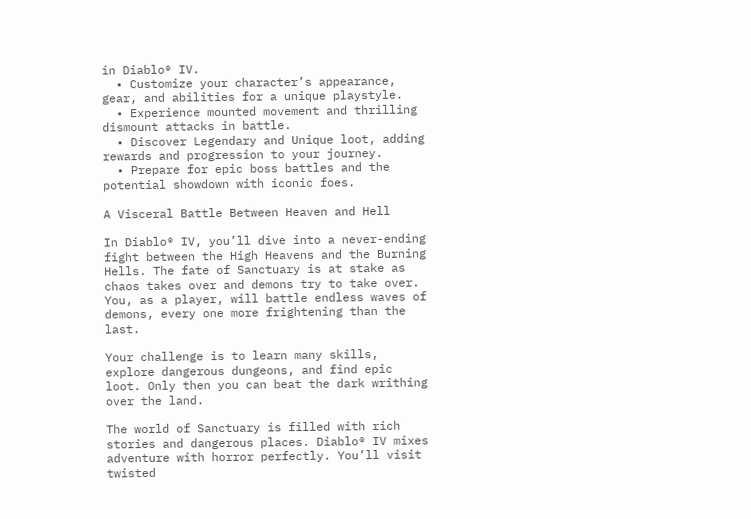in Diablo® IV.
  • Customize your character’s appearance, gear, and abilities for a unique playstyle.
  • Experience mounted movement and thrilling dismount attacks in battle.
  • Discover Legendary and Unique loot, adding rewards and progression to your journey.
  • Prepare for epic boss battles and the potential showdown with iconic foes.

A Visceral Battle Between Heaven and Hell

In Diablo® IV, you’ll dive into a never-ending fight between the High Heavens and the Burning Hells. The fate of Sanctuary is at stake as chaos takes over and demons try to take over. You, as a player, will battle endless waves of demons, every one more frightening than the last.

Your challenge is to learn many skills, explore dangerous dungeons, and find epic loot. Only then you can beat the dark writhing over the land.

The world of Sanctuary is filled with rich stories and dangerous places. Diablo® IV mixes adventure with horror perfectly. You’ll visit twisted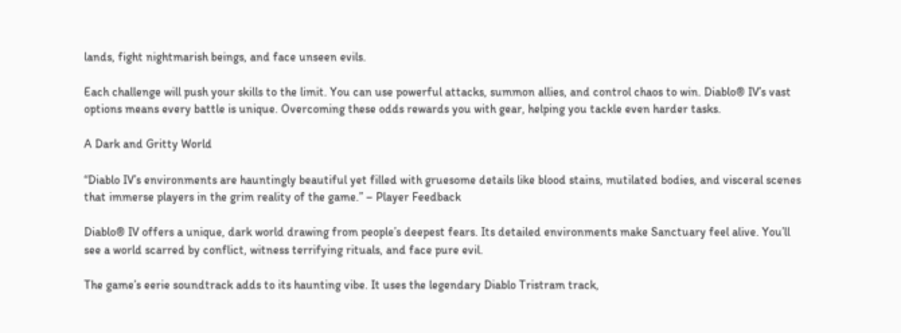lands, fight nightmarish beings, and face unseen evils.

Each challenge will push your skills to the limit. You can use powerful attacks, summon allies, and control chaos to win. Diablo® IV’s vast options means every battle is unique. Overcoming these odds rewards you with gear, helping you tackle even harder tasks.

A Dark and Gritty World

“Diablo IV’s environments are hauntingly beautiful yet filled with gruesome details like blood stains, mutilated bodies, and visceral scenes that immerse players in the grim reality of the game.” – Player Feedback

Diablo® IV offers a unique, dark world drawing from people’s deepest fears. Its detailed environments make Sanctuary feel alive. You’ll see a world scarred by conflict, witness terrifying rituals, and face pure evil.

The game’s eerie soundtrack adds to its haunting vibe. It uses the legendary Diablo Tristram track,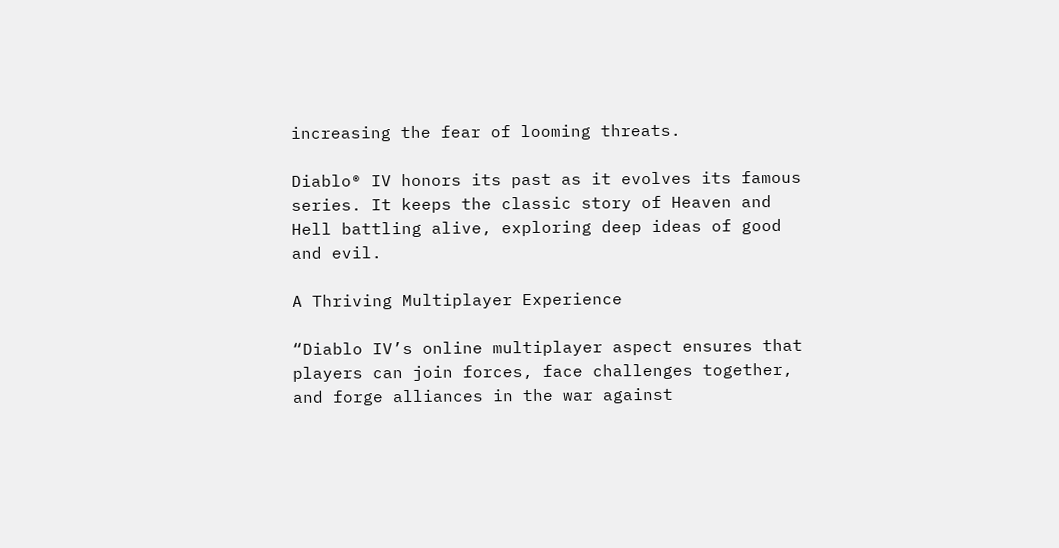increasing the fear of looming threats.

Diablo® IV honors its past as it evolves its famous series. It keeps the classic story of Heaven and Hell battling alive, exploring deep ideas of good and evil.

A Thriving Multiplayer Experience

“Diablo IV’s online multiplayer aspect ensures that players can join forces, face challenges together, and forge alliances in the war against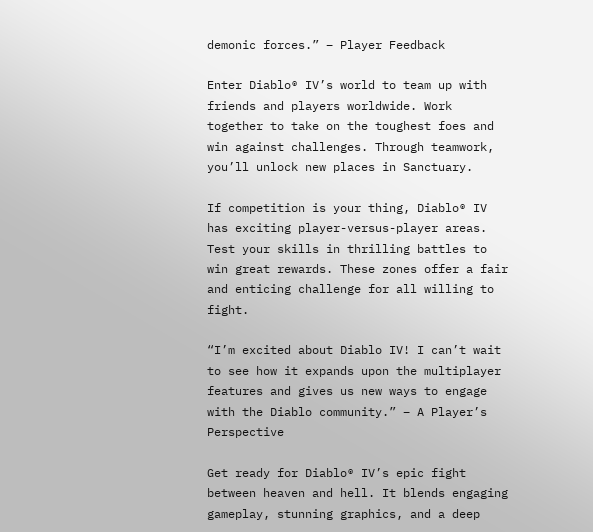demonic forces.” – Player Feedback

Enter Diablo® IV’s world to team up with friends and players worldwide. Work together to take on the toughest foes and win against challenges. Through teamwork, you’ll unlock new places in Sanctuary.

If competition is your thing, Diablo® IV has exciting player-versus-player areas. Test your skills in thrilling battles to win great rewards. These zones offer a fair and enticing challenge for all willing to fight.

“I’m excited about Diablo IV! I can’t wait to see how it expands upon the multiplayer features and gives us new ways to engage with the Diablo community.” – A Player’s Perspective

Get ready for Diablo® IV’s epic fight between heaven and hell. It blends engaging gameplay, stunning graphics, and a deep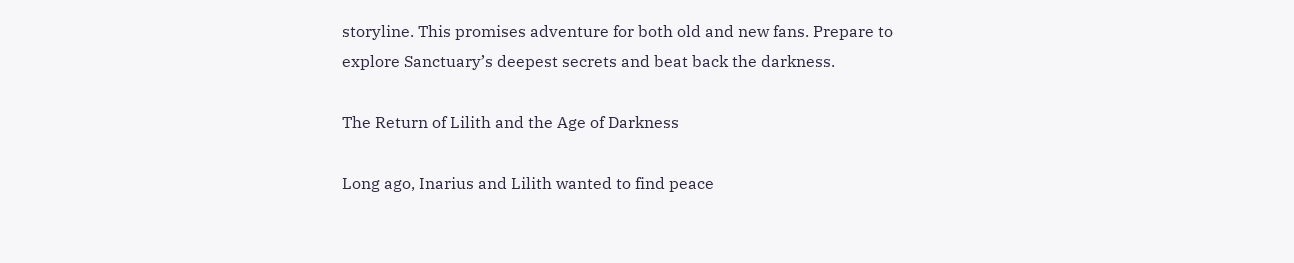storyline. This promises adventure for both old and new fans. Prepare to explore Sanctuary’s deepest secrets and beat back the darkness.

The Return of Lilith and the Age of Darkness

Long ago, Inarius and Lilith wanted to find peace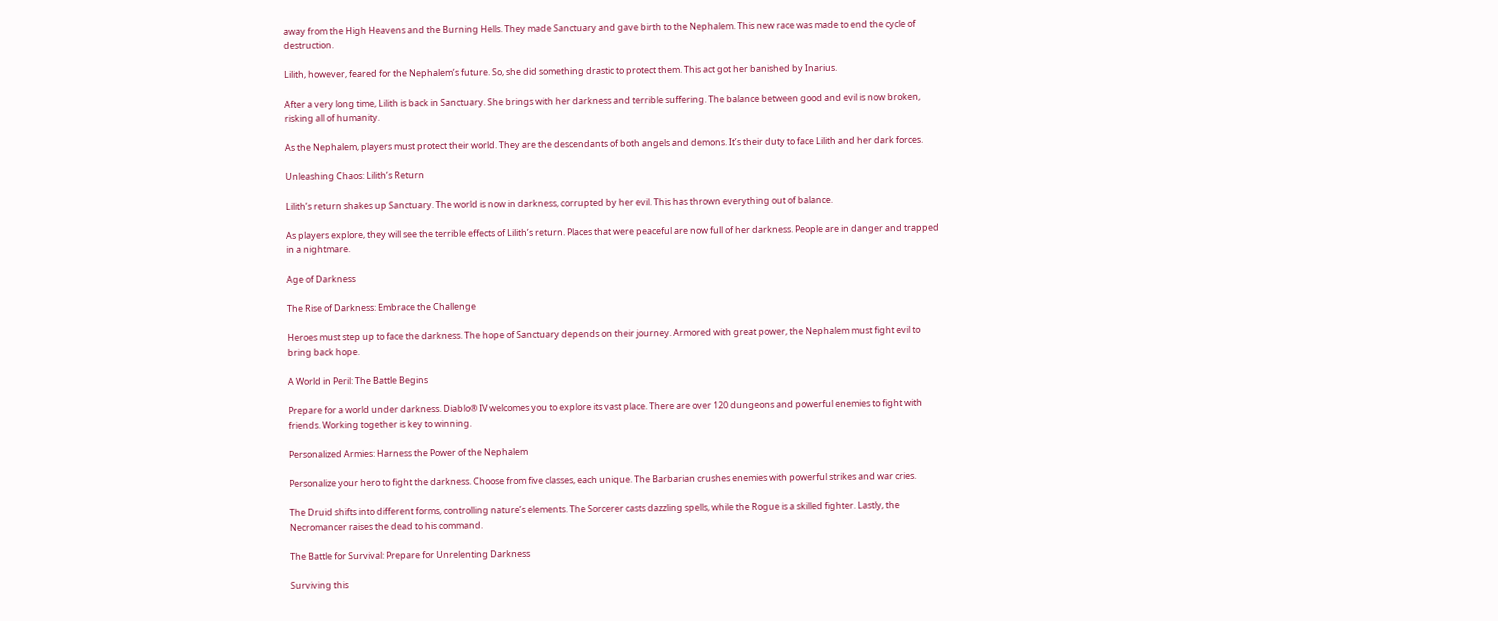away from the High Heavens and the Burning Hells. They made Sanctuary and gave birth to the Nephalem. This new race was made to end the cycle of destruction.

Lilith, however, feared for the Nephalem’s future. So, she did something drastic to protect them. This act got her banished by Inarius.

After a very long time, Lilith is back in Sanctuary. She brings with her darkness and terrible suffering. The balance between good and evil is now broken, risking all of humanity.

As the Nephalem, players must protect their world. They are the descendants of both angels and demons. It’s their duty to face Lilith and her dark forces.

Unleashing Chaos: Lilith’s Return

Lilith’s return shakes up Sanctuary. The world is now in darkness, corrupted by her evil. This has thrown everything out of balance.

As players explore, they will see the terrible effects of Lilith’s return. Places that were peaceful are now full of her darkness. People are in danger and trapped in a nightmare.

Age of Darkness

The Rise of Darkness: Embrace the Challenge

Heroes must step up to face the darkness. The hope of Sanctuary depends on their journey. Armored with great power, the Nephalem must fight evil to bring back hope.

A World in Peril: The Battle Begins

Prepare for a world under darkness. Diablo® IV welcomes you to explore its vast place. There are over 120 dungeons and powerful enemies to fight with friends. Working together is key to winning.

Personalized Armies: Harness the Power of the Nephalem

Personalize your hero to fight the darkness. Choose from five classes, each unique. The Barbarian crushes enemies with powerful strikes and war cries.

The Druid shifts into different forms, controlling nature’s elements. The Sorcerer casts dazzling spells, while the Rogue is a skilled fighter. Lastly, the Necromancer raises the dead to his command.

The Battle for Survival: Prepare for Unrelenting Darkness

Surviving this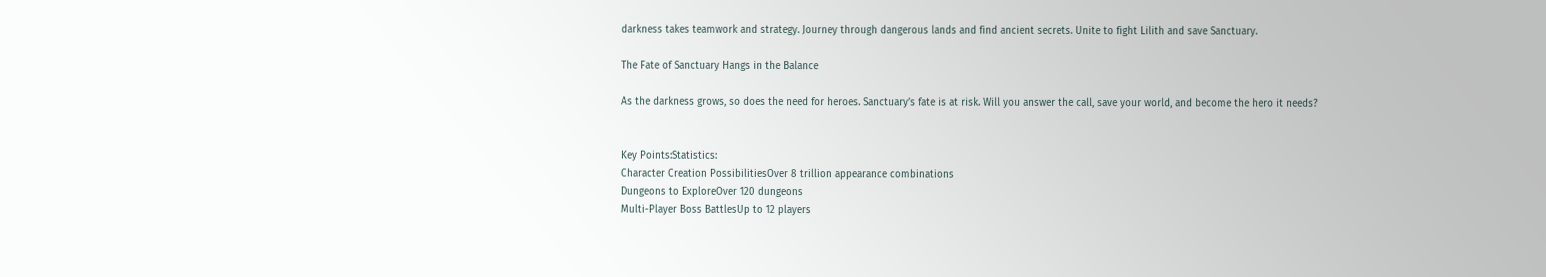darkness takes teamwork and strategy. Journey through dangerous lands and find ancient secrets. Unite to fight Lilith and save Sanctuary.

The Fate of Sanctuary Hangs in the Balance

As the darkness grows, so does the need for heroes. Sanctuary’s fate is at risk. Will you answer the call, save your world, and become the hero it needs?


Key Points:Statistics:
Character Creation PossibilitiesOver 8 trillion appearance combinations
Dungeons to ExploreOver 120 dungeons
Multi-Player Boss BattlesUp to 12 players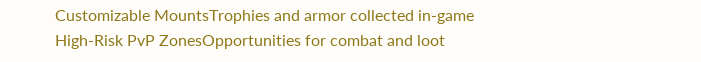Customizable MountsTrophies and armor collected in-game
High-Risk PvP ZonesOpportunities for combat and loot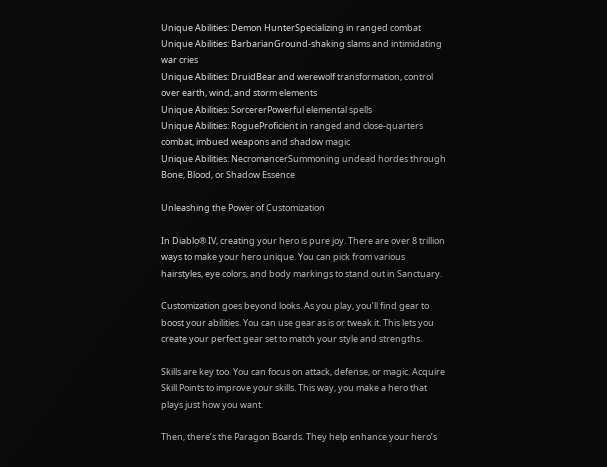Unique Abilities: Demon HunterSpecializing in ranged combat
Unique Abilities: BarbarianGround-shaking slams and intimidating war cries
Unique Abilities: DruidBear and werewolf transformation, control over earth, wind, and storm elements
Unique Abilities: SorcererPowerful elemental spells
Unique Abilities: RogueProficient in ranged and close-quarters combat, imbued weapons and shadow magic
Unique Abilities: NecromancerSummoning undead hordes through Bone, Blood, or Shadow Essence

Unleashing the Power of Customization

In Diablo® IV, creating your hero is pure joy. There are over 8 trillion ways to make your hero unique. You can pick from various hairstyles, eye colors, and body markings to stand out in Sanctuary.

Customization goes beyond looks. As you play, you’ll find gear to boost your abilities. You can use gear as is or tweak it. This lets you create your perfect gear set to match your style and strengths.

Skills are key too. You can focus on attack, defense, or magic. Acquire Skill Points to improve your skills. This way, you make a hero that plays just how you want.

Then, there’s the Paragon Boards. They help enhance your hero’s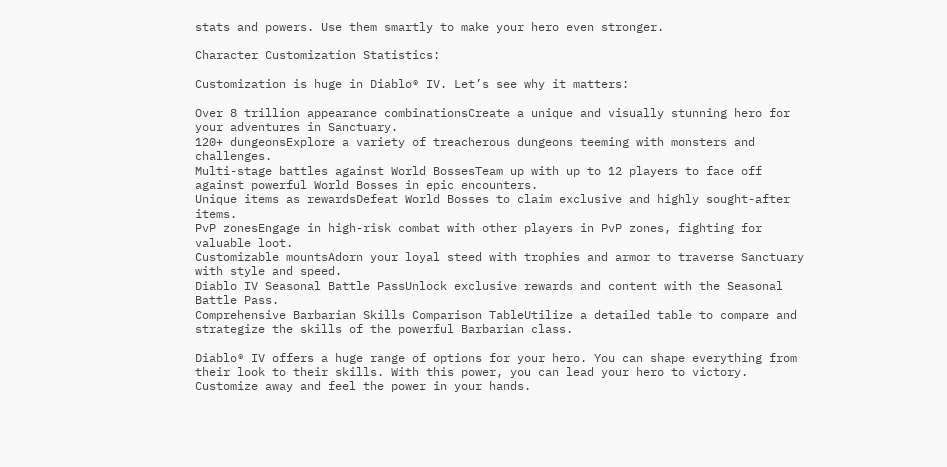stats and powers. Use them smartly to make your hero even stronger.

Character Customization Statistics:

Customization is huge in Diablo® IV. Let’s see why it matters:

Over 8 trillion appearance combinationsCreate a unique and visually stunning hero for your adventures in Sanctuary.
120+ dungeonsExplore a variety of treacherous dungeons teeming with monsters and challenges.
Multi-stage battles against World BossesTeam up with up to 12 players to face off against powerful World Bosses in epic encounters.
Unique items as rewardsDefeat World Bosses to claim exclusive and highly sought-after items.
PvP zonesEngage in high-risk combat with other players in PvP zones, fighting for valuable loot.
Customizable mountsAdorn your loyal steed with trophies and armor to traverse Sanctuary with style and speed.
Diablo IV Seasonal Battle PassUnlock exclusive rewards and content with the Seasonal Battle Pass.
Comprehensive Barbarian Skills Comparison TableUtilize a detailed table to compare and strategize the skills of the powerful Barbarian class.

Diablo® IV offers a huge range of options for your hero. You can shape everything from their look to their skills. With this power, you can lead your hero to victory. Customize away and feel the power in your hands.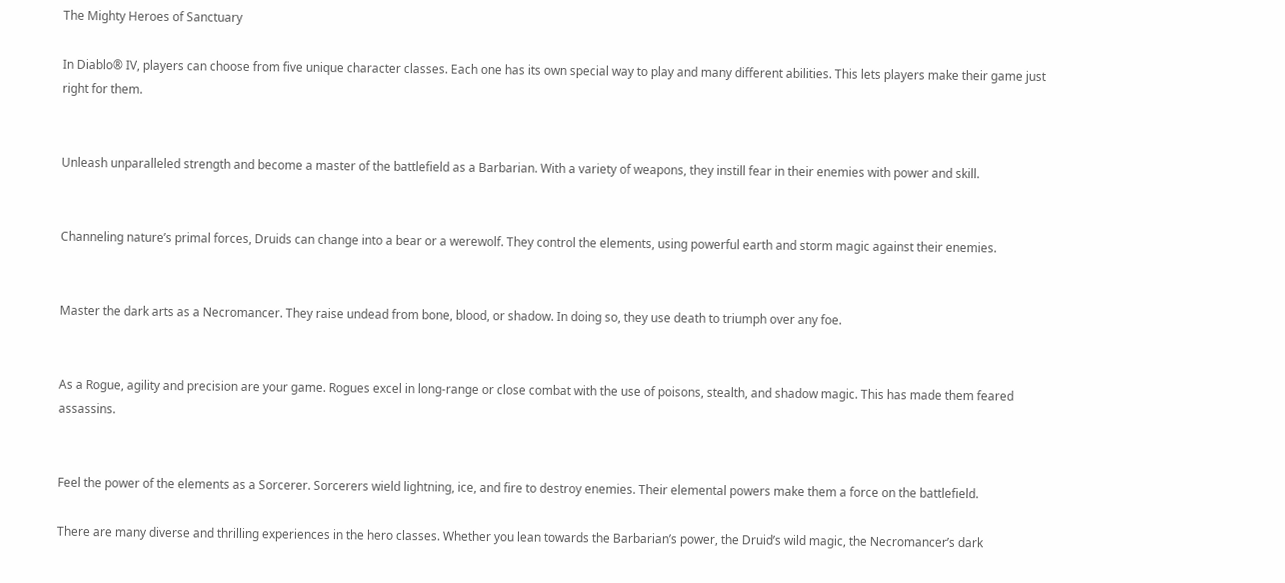The Mighty Heroes of Sanctuary

In Diablo® IV, players can choose from five unique character classes. Each one has its own special way to play and many different abilities. This lets players make their game just right for them.


Unleash unparalleled strength and become a master of the battlefield as a Barbarian. With a variety of weapons, they instill fear in their enemies with power and skill.


Channeling nature’s primal forces, Druids can change into a bear or a werewolf. They control the elements, using powerful earth and storm magic against their enemies.


Master the dark arts as a Necromancer. They raise undead from bone, blood, or shadow. In doing so, they use death to triumph over any foe.


As a Rogue, agility and precision are your game. Rogues excel in long-range or close combat with the use of poisons, stealth, and shadow magic. This has made them feared assassins.


Feel the power of the elements as a Sorcerer. Sorcerers wield lightning, ice, and fire to destroy enemies. Their elemental powers make them a force on the battlefield.

There are many diverse and thrilling experiences in the hero classes. Whether you lean towards the Barbarian’s power, the Druid’s wild magic, the Necromancer’s dark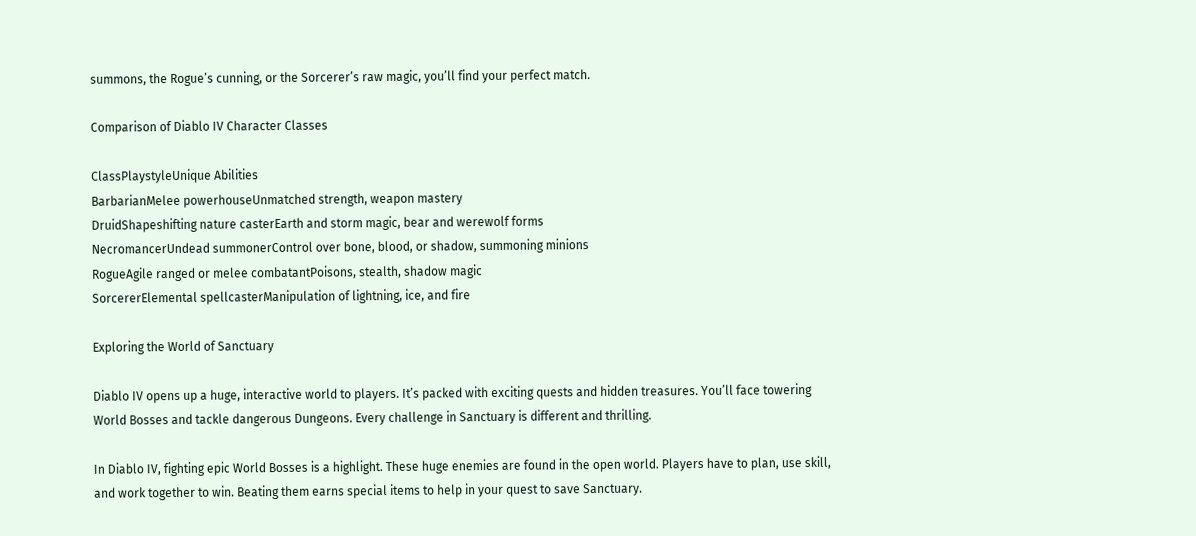summons, the Rogue’s cunning, or the Sorcerer’s raw magic, you’ll find your perfect match.

Comparison of Diablo IV Character Classes

ClassPlaystyleUnique Abilities
BarbarianMelee powerhouseUnmatched strength, weapon mastery
DruidShapeshifting nature casterEarth and storm magic, bear and werewolf forms
NecromancerUndead summonerControl over bone, blood, or shadow, summoning minions
RogueAgile ranged or melee combatantPoisons, stealth, shadow magic
SorcererElemental spellcasterManipulation of lightning, ice, and fire

Exploring the World of Sanctuary

Diablo IV opens up a huge, interactive world to players. It’s packed with exciting quests and hidden treasures. You’ll face towering World Bosses and tackle dangerous Dungeons. Every challenge in Sanctuary is different and thrilling.

In Diablo IV, fighting epic World Bosses is a highlight. These huge enemies are found in the open world. Players have to plan, use skill, and work together to win. Beating them earns special items to help in your quest to save Sanctuary.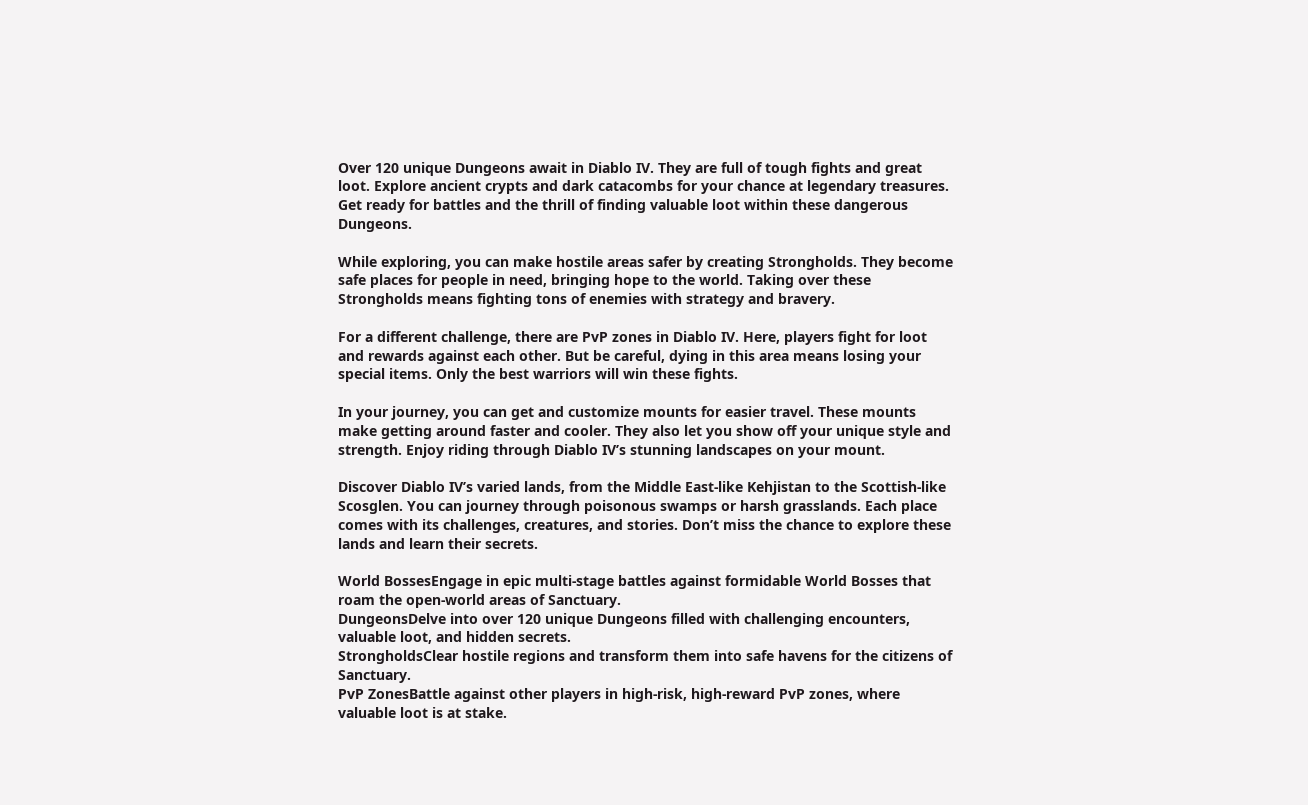Over 120 unique Dungeons await in Diablo IV. They are full of tough fights and great loot. Explore ancient crypts and dark catacombs for your chance at legendary treasures. Get ready for battles and the thrill of finding valuable loot within these dangerous Dungeons.

While exploring, you can make hostile areas safer by creating Strongholds. They become safe places for people in need, bringing hope to the world. Taking over these Strongholds means fighting tons of enemies with strategy and bravery.

For a different challenge, there are PvP zones in Diablo IV. Here, players fight for loot and rewards against each other. But be careful, dying in this area means losing your special items. Only the best warriors will win these fights.

In your journey, you can get and customize mounts for easier travel. These mounts make getting around faster and cooler. They also let you show off your unique style and strength. Enjoy riding through Diablo IV’s stunning landscapes on your mount.

Discover Diablo IV’s varied lands, from the Middle East-like Kehjistan to the Scottish-like Scosglen. You can journey through poisonous swamps or harsh grasslands. Each place comes with its challenges, creatures, and stories. Don’t miss the chance to explore these lands and learn their secrets.

World BossesEngage in epic multi-stage battles against formidable World Bosses that roam the open-world areas of Sanctuary.
DungeonsDelve into over 120 unique Dungeons filled with challenging encounters, valuable loot, and hidden secrets.
StrongholdsClear hostile regions and transform them into safe havens for the citizens of Sanctuary.
PvP ZonesBattle against other players in high-risk, high-reward PvP zones, where valuable loot is at stake.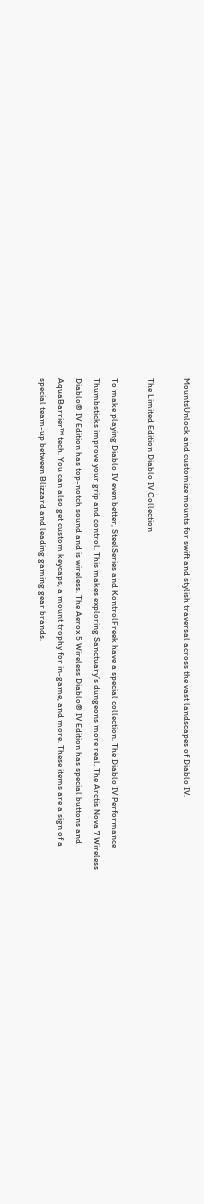MountsUnlock and customize mounts for swift and stylish traversal across the vast landscapes of Diablo IV.

The Limited Edition Diablo IV Collection

To make playing Diablo IV even better, SteelSeries and KontrolFreek have a special collection. The Diablo IV Performance Thumbsticks improve your grip and control. This makes exploring Sanctuary’s dungeons more real. The Arctis Nova 7 Wireless Diablo® IV Edition has top-notch sound and is wireless. The Aerox 5 Wireless Diablo® IV Edition has special buttons and AquaBarrier™ tech. You can also get custom keycaps, a mount trophy for in-game, and more. These items are a sign of a special team-up between Blizzard and leading gaming gear brands.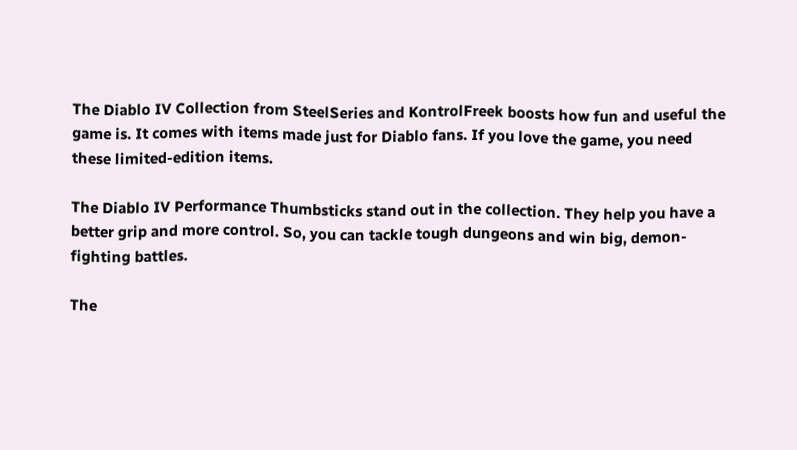The Diablo IV Collection from SteelSeries and KontrolFreek boosts how fun and useful the game is. It comes with items made just for Diablo fans. If you love the game, you need these limited-edition items.

The Diablo IV Performance Thumbsticks stand out in the collection. They help you have a better grip and more control. So, you can tackle tough dungeons and win big, demon-fighting battles.

The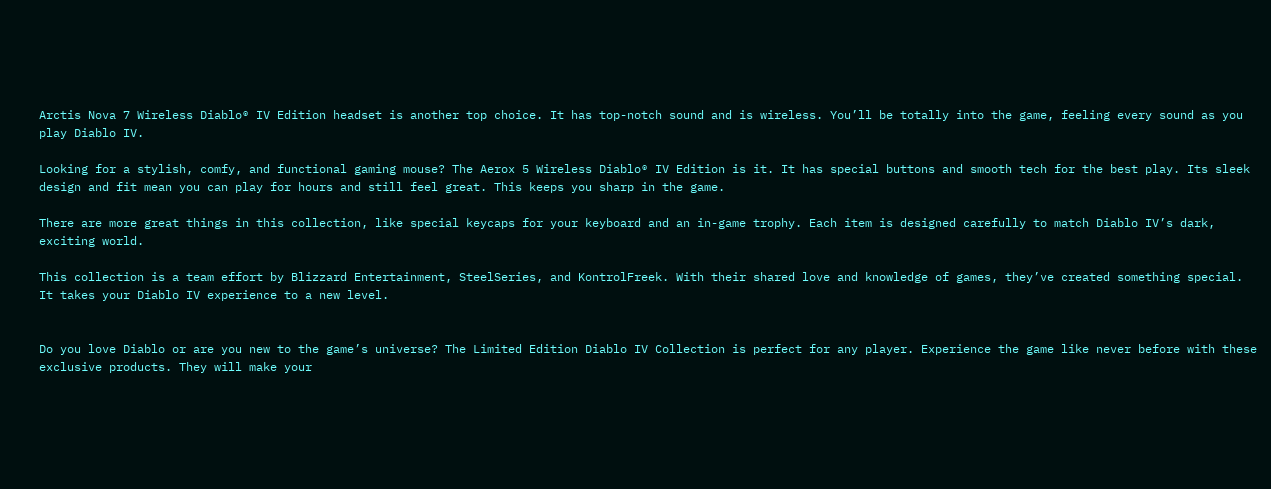Arctis Nova 7 Wireless Diablo® IV Edition headset is another top choice. It has top-notch sound and is wireless. You’ll be totally into the game, feeling every sound as you play Diablo IV.

Looking for a stylish, comfy, and functional gaming mouse? The Aerox 5 Wireless Diablo® IV Edition is it. It has special buttons and smooth tech for the best play. Its sleek design and fit mean you can play for hours and still feel great. This keeps you sharp in the game.

There are more great things in this collection, like special keycaps for your keyboard and an in-game trophy. Each item is designed carefully to match Diablo IV’s dark, exciting world.

This collection is a team effort by Blizzard Entertainment, SteelSeries, and KontrolFreek. With their shared love and knowledge of games, they’ve created something special. It takes your Diablo IV experience to a new level.


Do you love Diablo or are you new to the game’s universe? The Limited Edition Diablo IV Collection is perfect for any player. Experience the game like never before with these exclusive products. They will make your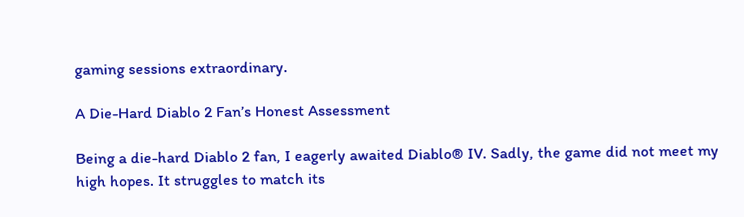gaming sessions extraordinary.

A Die-Hard Diablo 2 Fan’s Honest Assessment

Being a die-hard Diablo 2 fan, I eagerly awaited Diablo® IV. Sadly, the game did not meet my high hopes. It struggles to match its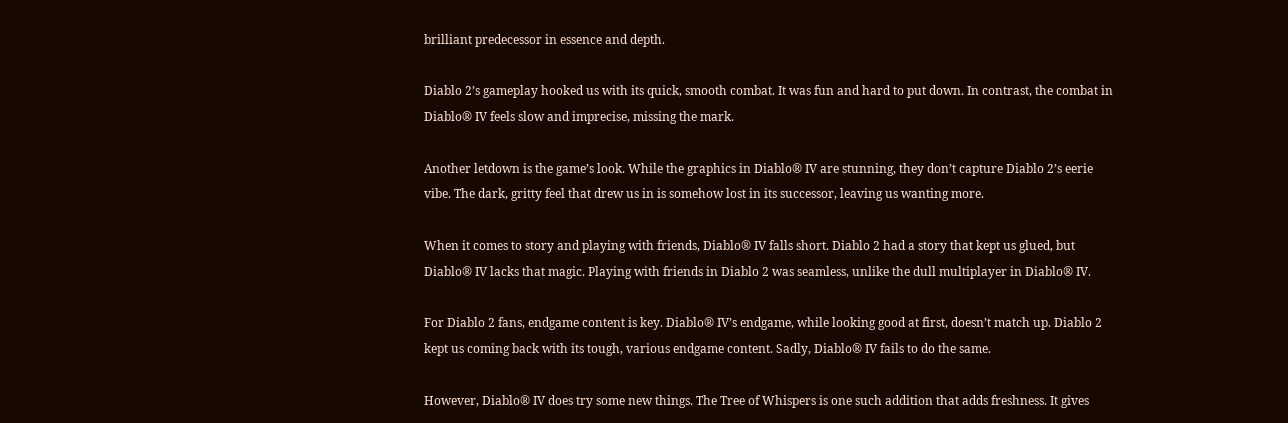brilliant predecessor in essence and depth.

Diablo 2’s gameplay hooked us with its quick, smooth combat. It was fun and hard to put down. In contrast, the combat in Diablo® IV feels slow and imprecise, missing the mark.

Another letdown is the game’s look. While the graphics in Diablo® IV are stunning, they don’t capture Diablo 2’s eerie vibe. The dark, gritty feel that drew us in is somehow lost in its successor, leaving us wanting more.

When it comes to story and playing with friends, Diablo® IV falls short. Diablo 2 had a story that kept us glued, but Diablo® IV lacks that magic. Playing with friends in Diablo 2 was seamless, unlike the dull multiplayer in Diablo® IV.

For Diablo 2 fans, endgame content is key. Diablo® IV’s endgame, while looking good at first, doesn’t match up. Diablo 2 kept us coming back with its tough, various endgame content. Sadly, Diablo® IV fails to do the same.

However, Diablo® IV does try some new things. The Tree of Whispers is one such addition that adds freshness. It gives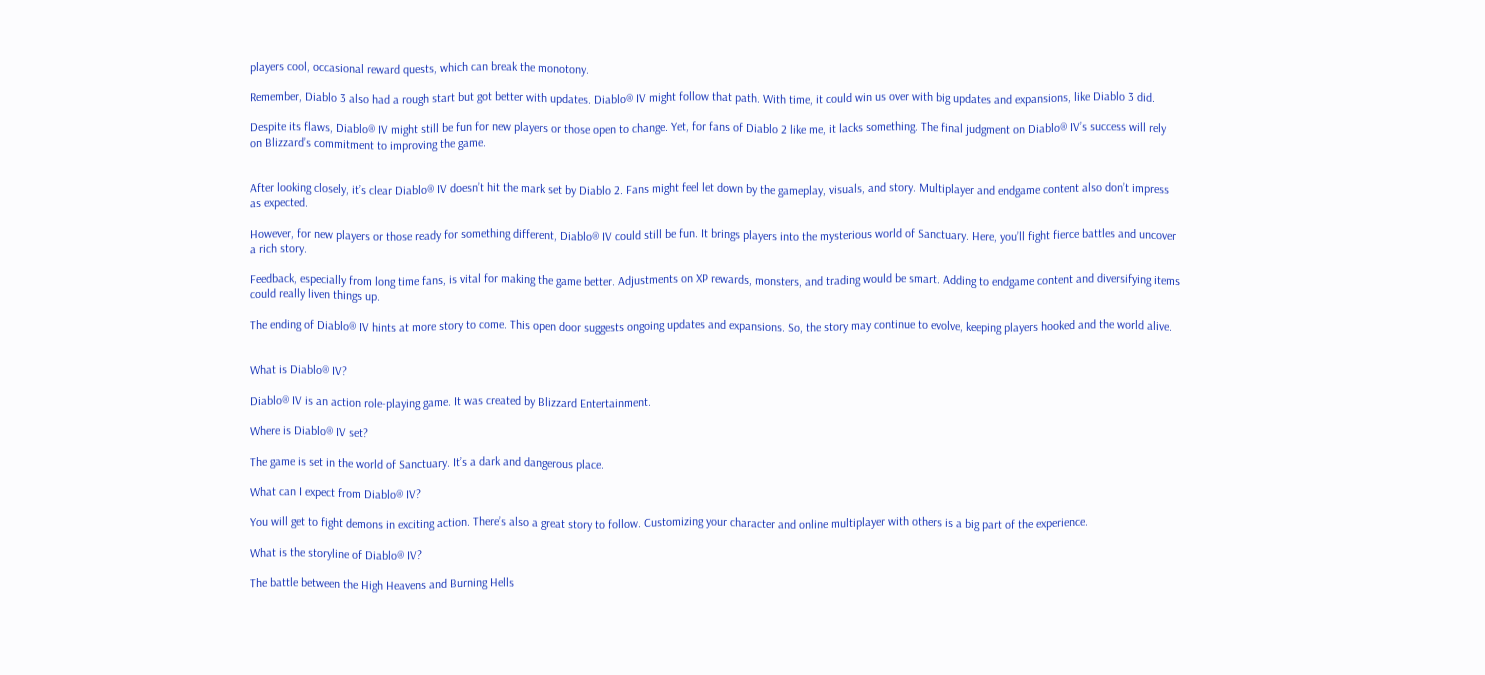players cool, occasional reward quests, which can break the monotony.

Remember, Diablo 3 also had a rough start but got better with updates. Diablo® IV might follow that path. With time, it could win us over with big updates and expansions, like Diablo 3 did.

Despite its flaws, Diablo® IV might still be fun for new players or those open to change. Yet, for fans of Diablo 2 like me, it lacks something. The final judgment on Diablo® IV’s success will rely on Blizzard’s commitment to improving the game.


After looking closely, it’s clear Diablo® IV doesn’t hit the mark set by Diablo 2. Fans might feel let down by the gameplay, visuals, and story. Multiplayer and endgame content also don’t impress as expected.

However, for new players or those ready for something different, Diablo® IV could still be fun. It brings players into the mysterious world of Sanctuary. Here, you’ll fight fierce battles and uncover a rich story.

Feedback, especially from long time fans, is vital for making the game better. Adjustments on XP rewards, monsters, and trading would be smart. Adding to endgame content and diversifying items could really liven things up.

The ending of Diablo® IV hints at more story to come. This open door suggests ongoing updates and expansions. So, the story may continue to evolve, keeping players hooked and the world alive.


What is Diablo® IV?

Diablo® IV is an action role-playing game. It was created by Blizzard Entertainment.

Where is Diablo® IV set?

The game is set in the world of Sanctuary. It’s a dark and dangerous place.

What can I expect from Diablo® IV?

You will get to fight demons in exciting action. There’s also a great story to follow. Customizing your character and online multiplayer with others is a big part of the experience.

What is the storyline of Diablo® IV?

The battle between the High Heavens and Burning Hells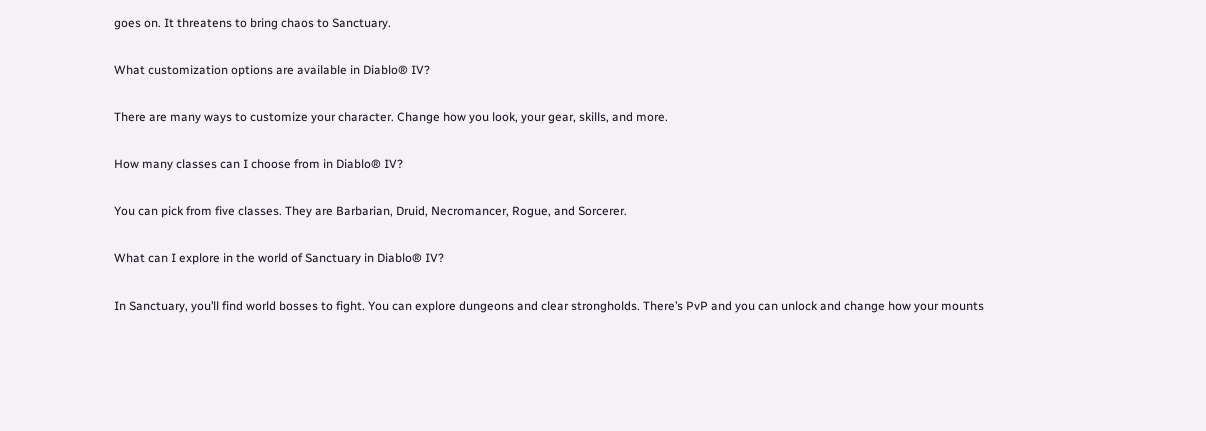goes on. It threatens to bring chaos to Sanctuary.

What customization options are available in Diablo® IV?

There are many ways to customize your character. Change how you look, your gear, skills, and more.

How many classes can I choose from in Diablo® IV?

You can pick from five classes. They are Barbarian, Druid, Necromancer, Rogue, and Sorcerer.

What can I explore in the world of Sanctuary in Diablo® IV?

In Sanctuary, you’ll find world bosses to fight. You can explore dungeons and clear strongholds. There’s PvP and you can unlock and change how your mounts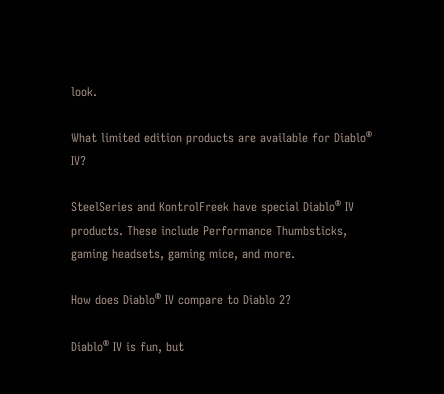look.

What limited edition products are available for Diablo® IV?

SteelSeries and KontrolFreek have special Diablo® IV products. These include Performance Thumbsticks, gaming headsets, gaming mice, and more.

How does Diablo® IV compare to Diablo 2?

Diablo® IV is fun, but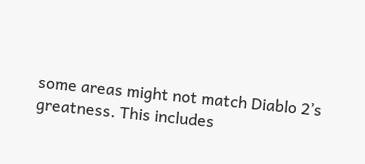some areas might not match Diablo 2’s greatness. This includes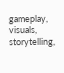gameplay, visuals, storytelling,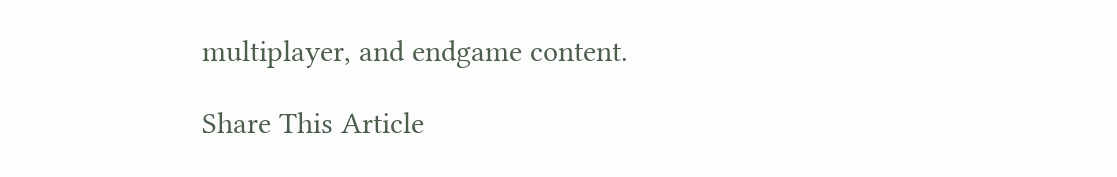multiplayer, and endgame content.

Share This Article